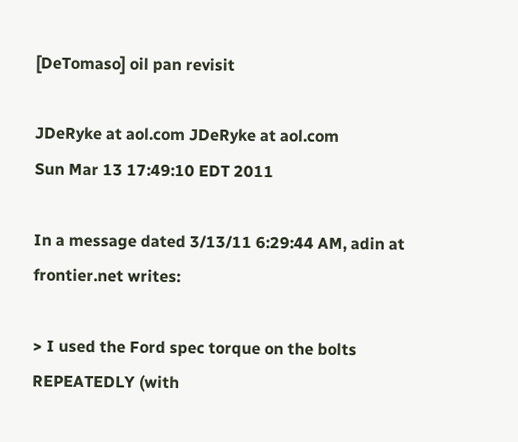[DeTomaso] oil pan revisit

JDeRyke at aol.com JDeRyke at aol.com
Sun Mar 13 17:49:10 EDT 2011

In a message dated 3/13/11 6:29:44 AM, adin at frontier.net writes:

> I used the Ford spec torque on the bolts REPEATEDLY (with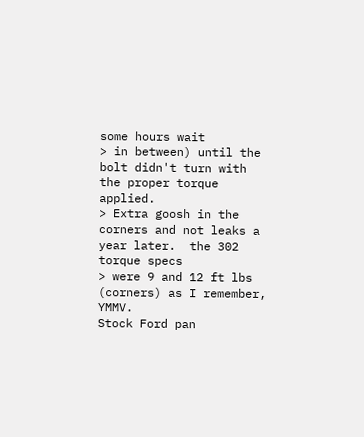some hours wait
> in between) until the bolt didn't turn with the proper torque applied.
> Extra goosh in the corners and not leaks a year later.  the 302 torque specs
> were 9 and 12 ft lbs (corners) as I remember, YMMV.
Stock Ford pan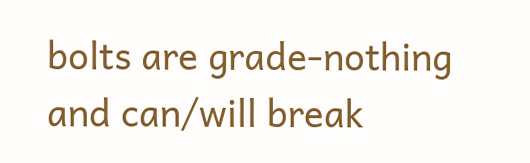bolts are grade-nothing and can/will break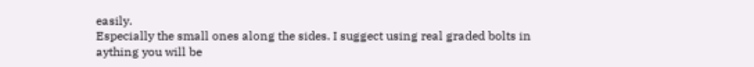easily.
Especially the small ones along the sides. I suggect using real graded bolts in
aything you will be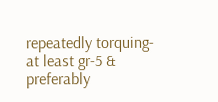repeatedly torquing- at least gr-5 & preferably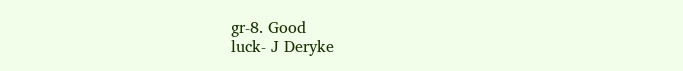gr-8. Good
luck- J Deryke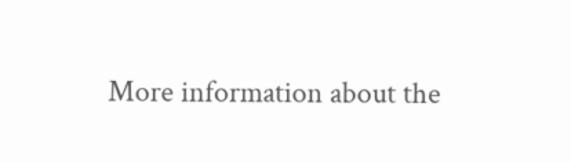More information about the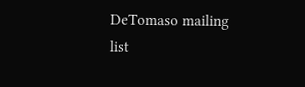DeTomaso mailing list